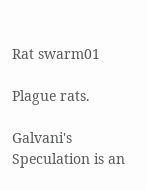Rat swarm01

Plague rats.

Galvani's Speculation is an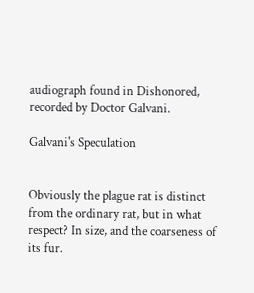audiograph found in Dishonored, recorded by Doctor Galvani.

Galvani's Speculation


Obviously the plague rat is distinct from the ordinary rat, but in what respect? In size, and the coarseness of its fur.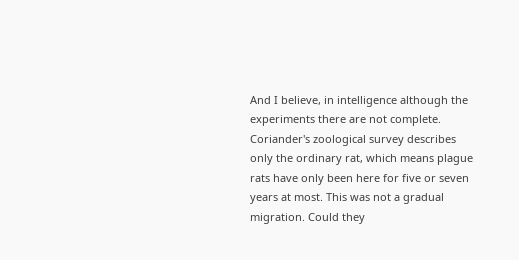And I believe, in intelligence although the experiments there are not complete. Coriander's zoological survey describes only the ordinary rat, which means plague rats have only been here for five or seven years at most. This was not a gradual migration. Could they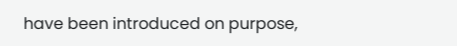have been introduced on purpose,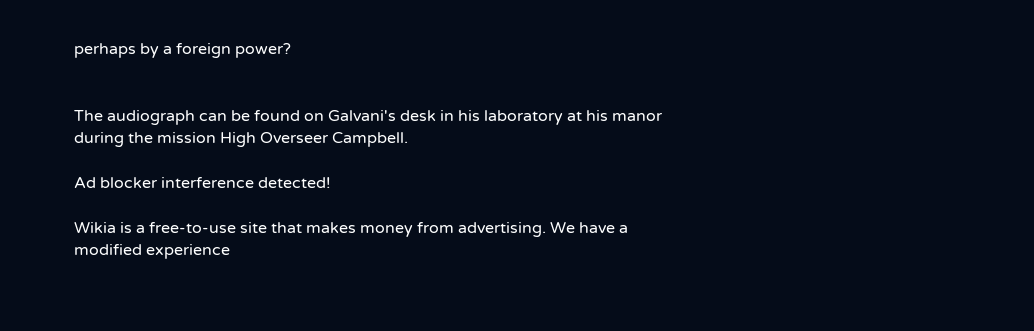perhaps by a foreign power?


The audiograph can be found on Galvani's desk in his laboratory at his manor during the mission High Overseer Campbell.

Ad blocker interference detected!

Wikia is a free-to-use site that makes money from advertising. We have a modified experience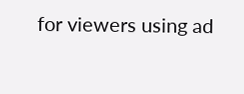for viewers using ad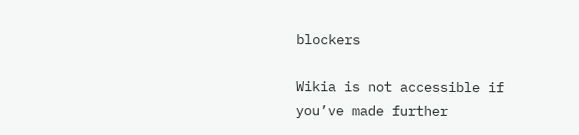blockers

Wikia is not accessible if you’ve made further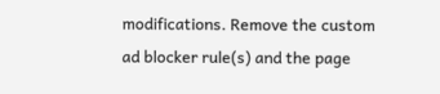modifications. Remove the custom ad blocker rule(s) and the page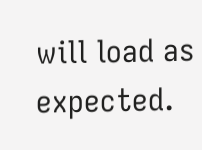will load as expected.